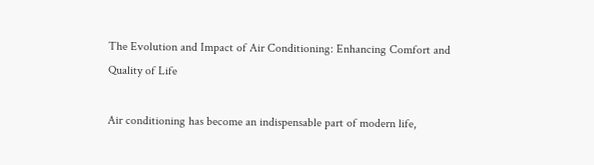The Evolution and Impact of Air Conditioning: Enhancing Comfort and Quality of Life

Air conditioning has become an indispensable part of modern life,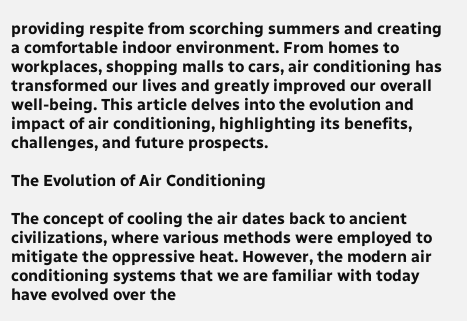providing respite from scorching summers and creating a comfortable indoor environment. From homes to workplaces, shopping malls to cars, air conditioning has transformed our lives and greatly improved our overall well-being. This article delves into the evolution and impact of air conditioning, highlighting its benefits, challenges, and future prospects.

The Evolution of Air Conditioning

The concept of cooling the air dates back to ancient civilizations, where various methods were employed to mitigate the oppressive heat. However, the modern air conditioning systems that we are familiar with today have evolved over the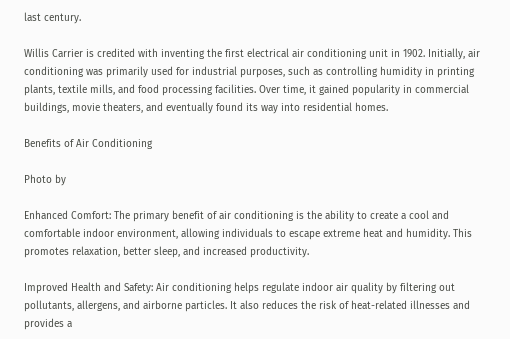last century.

Willis Carrier is credited with inventing the first electrical air conditioning unit in 1902. Initially, air conditioning was primarily used for industrial purposes, such as controlling humidity in printing plants, textile mills, and food processing facilities. Over time, it gained popularity in commercial buildings, movie theaters, and eventually found its way into residential homes.

Benefits of Air Conditioning

Photo by

Enhanced Comfort: The primary benefit of air conditioning is the ability to create a cool and comfortable indoor environment, allowing individuals to escape extreme heat and humidity. This promotes relaxation, better sleep, and increased productivity.

Improved Health and Safety: Air conditioning helps regulate indoor air quality by filtering out pollutants, allergens, and airborne particles. It also reduces the risk of heat-related illnesses and provides a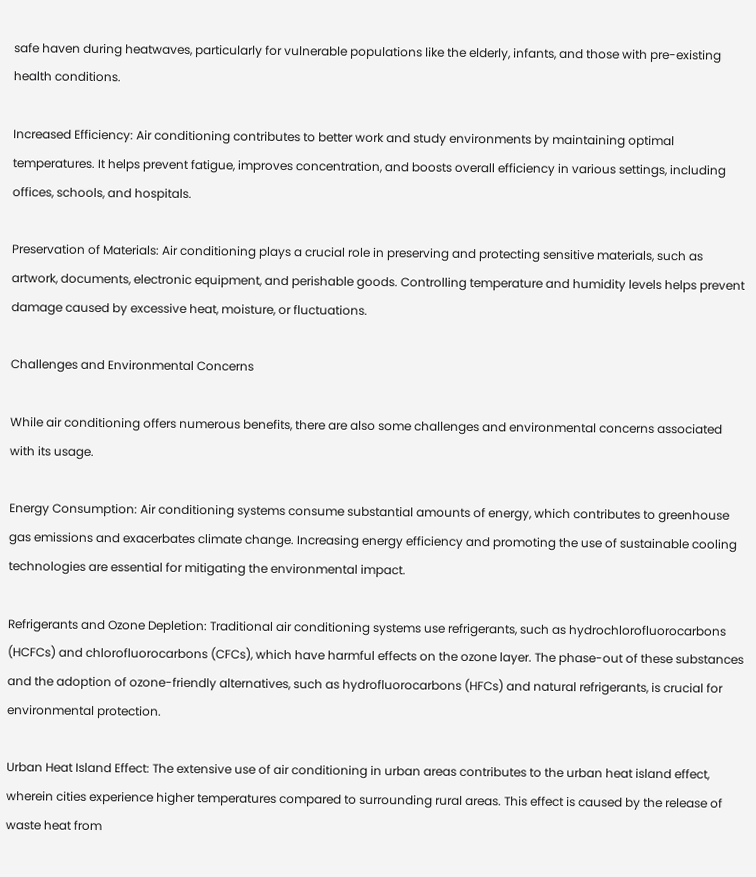safe haven during heatwaves, particularly for vulnerable populations like the elderly, infants, and those with pre-existing health conditions.

Increased Efficiency: Air conditioning contributes to better work and study environments by maintaining optimal temperatures. It helps prevent fatigue, improves concentration, and boosts overall efficiency in various settings, including offices, schools, and hospitals.

Preservation of Materials: Air conditioning plays a crucial role in preserving and protecting sensitive materials, such as artwork, documents, electronic equipment, and perishable goods. Controlling temperature and humidity levels helps prevent damage caused by excessive heat, moisture, or fluctuations.

Challenges and Environmental Concerns

While air conditioning offers numerous benefits, there are also some challenges and environmental concerns associated with its usage.

Energy Consumption: Air conditioning systems consume substantial amounts of energy, which contributes to greenhouse gas emissions and exacerbates climate change. Increasing energy efficiency and promoting the use of sustainable cooling technologies are essential for mitigating the environmental impact.

Refrigerants and Ozone Depletion: Traditional air conditioning systems use refrigerants, such as hydrochlorofluorocarbons (HCFCs) and chlorofluorocarbons (CFCs), which have harmful effects on the ozone layer. The phase-out of these substances and the adoption of ozone-friendly alternatives, such as hydrofluorocarbons (HFCs) and natural refrigerants, is crucial for environmental protection.

Urban Heat Island Effect: The extensive use of air conditioning in urban areas contributes to the urban heat island effect, wherein cities experience higher temperatures compared to surrounding rural areas. This effect is caused by the release of waste heat from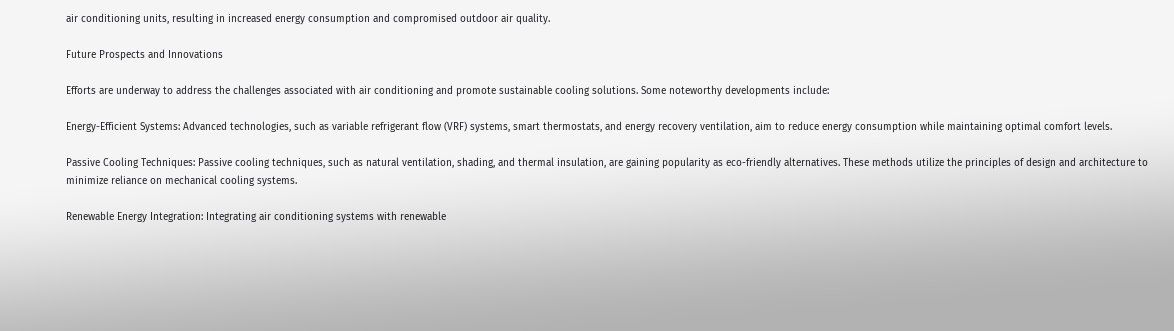air conditioning units, resulting in increased energy consumption and compromised outdoor air quality.

Future Prospects and Innovations

Efforts are underway to address the challenges associated with air conditioning and promote sustainable cooling solutions. Some noteworthy developments include:

Energy-Efficient Systems: Advanced technologies, such as variable refrigerant flow (VRF) systems, smart thermostats, and energy recovery ventilation, aim to reduce energy consumption while maintaining optimal comfort levels.

Passive Cooling Techniques: Passive cooling techniques, such as natural ventilation, shading, and thermal insulation, are gaining popularity as eco-friendly alternatives. These methods utilize the principles of design and architecture to minimize reliance on mechanical cooling systems.

Renewable Energy Integration: Integrating air conditioning systems with renewable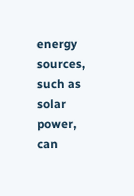energy sources, such as solar power, can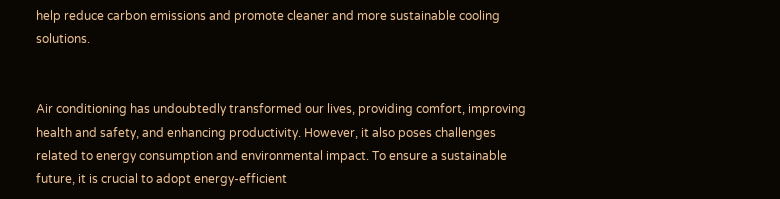help reduce carbon emissions and promote cleaner and more sustainable cooling solutions.


Air conditioning has undoubtedly transformed our lives, providing comfort, improving health and safety, and enhancing productivity. However, it also poses challenges related to energy consumption and environmental impact. To ensure a sustainable future, it is crucial to adopt energy-efficient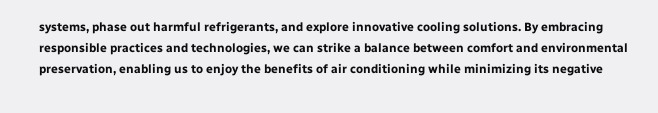systems, phase out harmful refrigerants, and explore innovative cooling solutions. By embracing responsible practices and technologies, we can strike a balance between comfort and environmental preservation, enabling us to enjoy the benefits of air conditioning while minimizing its negative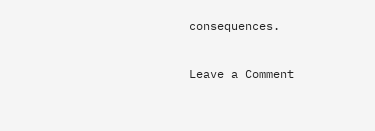consequences.

Leave a Comment